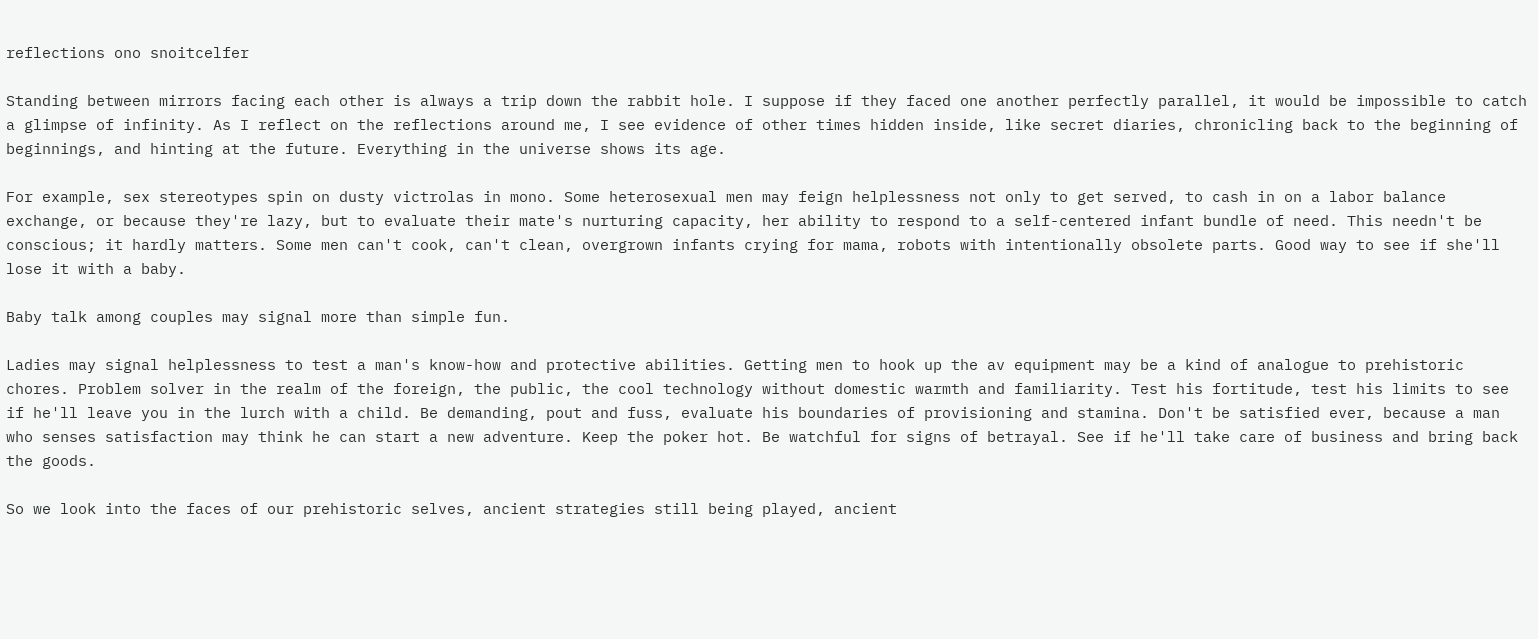reflections ono snoitcelfer

Standing between mirrors facing each other is always a trip down the rabbit hole. I suppose if they faced one another perfectly parallel, it would be impossible to catch a glimpse of infinity. As I reflect on the reflections around me, I see evidence of other times hidden inside, like secret diaries, chronicling back to the beginning of beginnings, and hinting at the future. Everything in the universe shows its age.

For example, sex stereotypes spin on dusty victrolas in mono. Some heterosexual men may feign helplessness not only to get served, to cash in on a labor balance exchange, or because they're lazy, but to evaluate their mate's nurturing capacity, her ability to respond to a self-centered infant bundle of need. This needn't be conscious; it hardly matters. Some men can't cook, can't clean, overgrown infants crying for mama, robots with intentionally obsolete parts. Good way to see if she'll lose it with a baby.

Baby talk among couples may signal more than simple fun.

Ladies may signal helplessness to test a man's know-how and protective abilities. Getting men to hook up the av equipment may be a kind of analogue to prehistoric chores. Problem solver in the realm of the foreign, the public, the cool technology without domestic warmth and familiarity. Test his fortitude, test his limits to see if he'll leave you in the lurch with a child. Be demanding, pout and fuss, evaluate his boundaries of provisioning and stamina. Don't be satisfied ever, because a man who senses satisfaction may think he can start a new adventure. Keep the poker hot. Be watchful for signs of betrayal. See if he'll take care of business and bring back the goods.

So we look into the faces of our prehistoric selves, ancient strategies still being played, ancient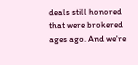deals still honored that were brokered ages ago. And we're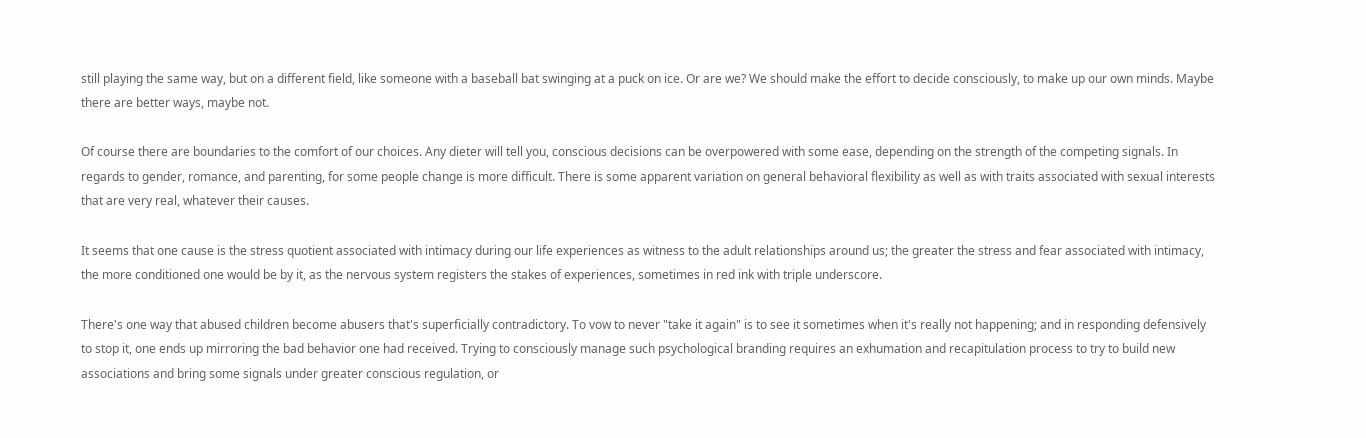still playing the same way, but on a different field, like someone with a baseball bat swinging at a puck on ice. Or are we? We should make the effort to decide consciously, to make up our own minds. Maybe there are better ways, maybe not.

Of course there are boundaries to the comfort of our choices. Any dieter will tell you, conscious decisions can be overpowered with some ease, depending on the strength of the competing signals. In regards to gender, romance, and parenting, for some people change is more difficult. There is some apparent variation on general behavioral flexibility as well as with traits associated with sexual interests that are very real, whatever their causes.

It seems that one cause is the stress quotient associated with intimacy during our life experiences as witness to the adult relationships around us; the greater the stress and fear associated with intimacy, the more conditioned one would be by it, as the nervous system registers the stakes of experiences, sometimes in red ink with triple underscore.

There's one way that abused children become abusers that's superficially contradictory. To vow to never "take it again" is to see it sometimes when it's really not happening; and in responding defensively to stop it, one ends up mirroring the bad behavior one had received. Trying to consciously manage such psychological branding requires an exhumation and recapitulation process to try to build new associations and bring some signals under greater conscious regulation, or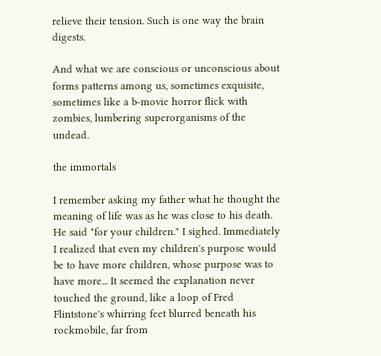relieve their tension. Such is one way the brain digests.

And what we are conscious or unconscious about forms patterns among us, sometimes exquisite, sometimes like a b-movie horror flick with zombies, lumbering superorganisms of the undead.

the immortals

I remember asking my father what he thought the meaning of life was as he was close to his death. He said "for your children." I sighed. Immediately I realized that even my children's purpose would be to have more children, whose purpose was to have more... It seemed the explanation never touched the ground, like a loop of Fred Flintstone's whirring feet blurred beneath his rockmobile, far from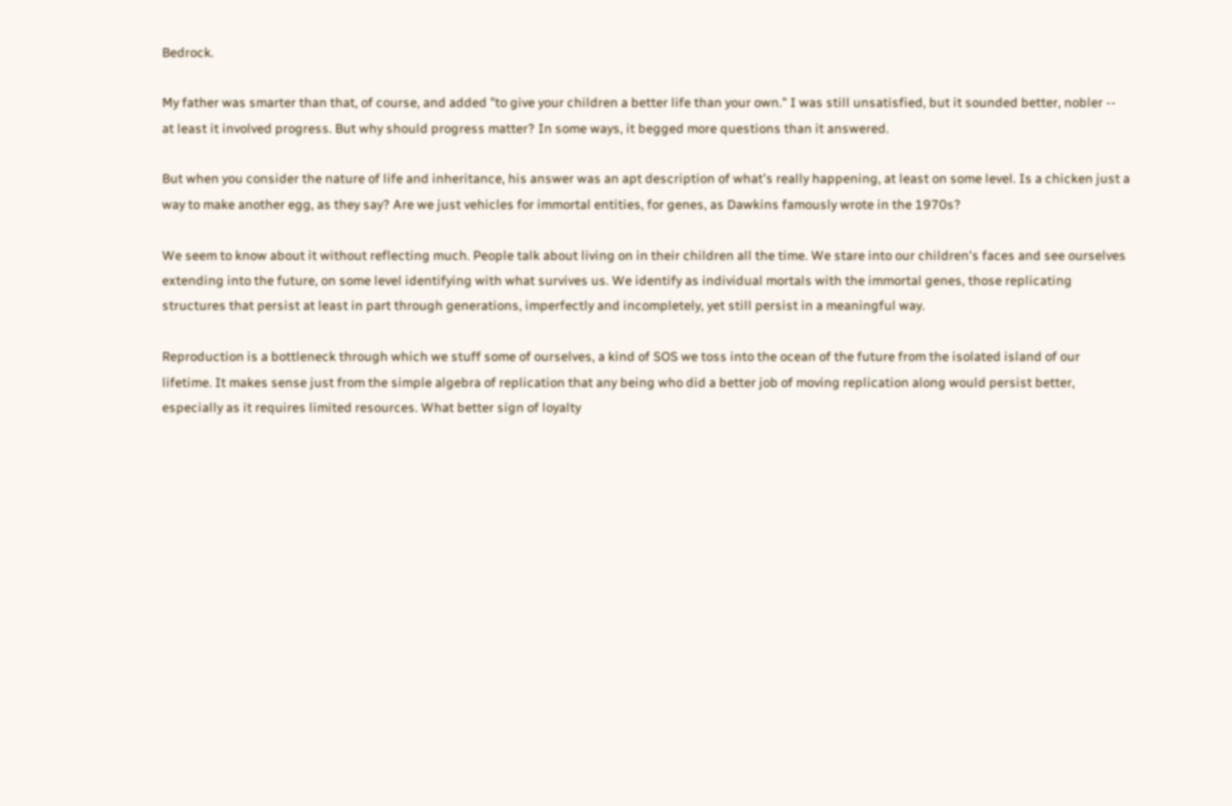Bedrock.

My father was smarter than that, of course, and added "to give your children a better life than your own." I was still unsatisfied, but it sounded better, nobler -- at least it involved progress. But why should progress matter? In some ways, it begged more questions than it answered.

But when you consider the nature of life and inheritance, his answer was an apt description of what's really happening, at least on some level. Is a chicken just a way to make another egg, as they say? Are we just vehicles for immortal entities, for genes, as Dawkins famously wrote in the 1970s?

We seem to know about it without reflecting much. People talk about living on in their children all the time. We stare into our children's faces and see ourselves extending into the future, on some level identifying with what survives us. We identify as individual mortals with the immortal genes, those replicating structures that persist at least in part through generations, imperfectly and incompletely, yet still persist in a meaningful way.

Reproduction is a bottleneck through which we stuff some of ourselves, a kind of SOS we toss into the ocean of the future from the isolated island of our lifetime. It makes sense just from the simple algebra of replication that any being who did a better job of moving replication along would persist better, especially as it requires limited resources. What better sign of loyalty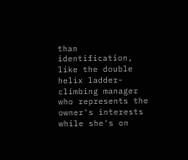than identification, like the double helix ladder-climbing manager who represents the owner's interests while she's on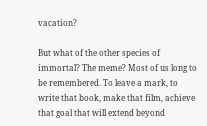vacation?

But what of the other species of immortal? The meme? Most of us long to be remembered. To leave a mark, to write that book, make that film, achieve that goal that will extend beyond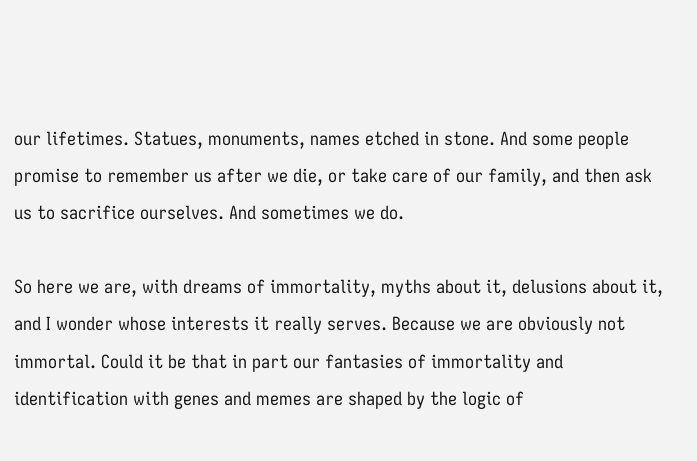our lifetimes. Statues, monuments, names etched in stone. And some people promise to remember us after we die, or take care of our family, and then ask us to sacrifice ourselves. And sometimes we do.

So here we are, with dreams of immortality, myths about it, delusions about it, and I wonder whose interests it really serves. Because we are obviously not immortal. Could it be that in part our fantasies of immortality and identification with genes and memes are shaped by the logic of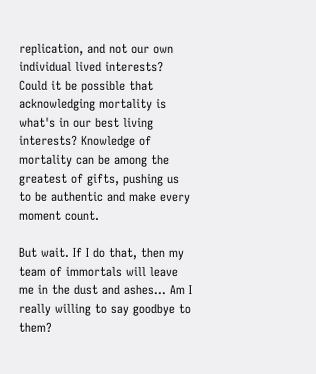replication, and not our own individual lived interests? Could it be possible that acknowledging mortality is what's in our best living interests? Knowledge of mortality can be among the greatest of gifts, pushing us to be authentic and make every moment count.

But wait. If I do that, then my team of immortals will leave me in the dust and ashes... Am I really willing to say goodbye to them?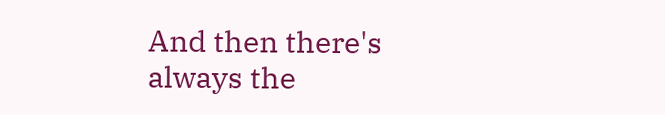And then there's always the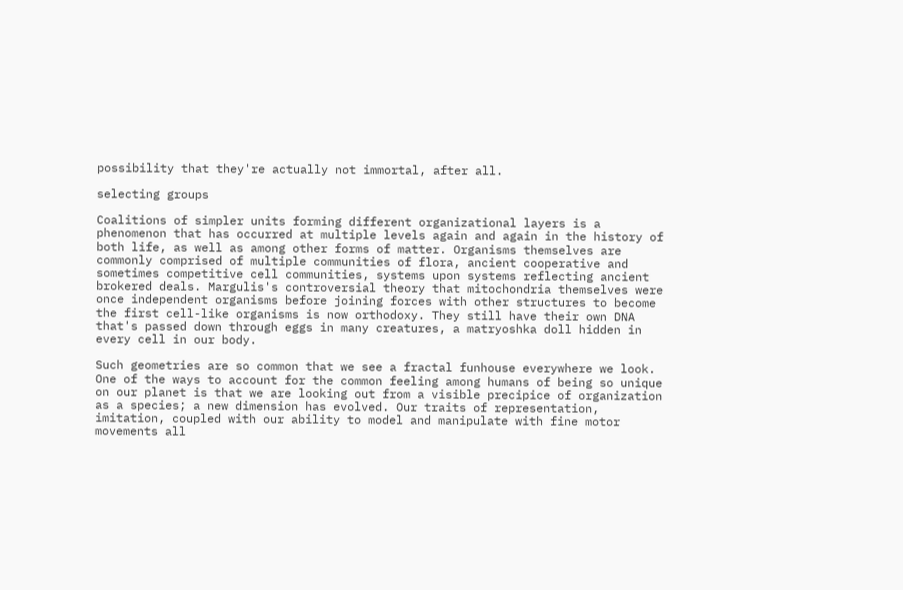possibility that they're actually not immortal, after all.

selecting groups

Coalitions of simpler units forming different organizational layers is a phenomenon that has occurred at multiple levels again and again in the history of both life, as well as among other forms of matter. Organisms themselves are commonly comprised of multiple communities of flora, ancient cooperative and sometimes competitive cell communities, systems upon systems reflecting ancient brokered deals. Margulis's controversial theory that mitochondria themselves were once independent organisms before joining forces with other structures to become the first cell-like organisms is now orthodoxy. They still have their own DNA that's passed down through eggs in many creatures, a matryoshka doll hidden in every cell in our body.

Such geometries are so common that we see a fractal funhouse everywhere we look. One of the ways to account for the common feeling among humans of being so unique on our planet is that we are looking out from a visible precipice of organization as a species; a new dimension has evolved. Our traits of representation, imitation, coupled with our ability to model and manipulate with fine motor movements all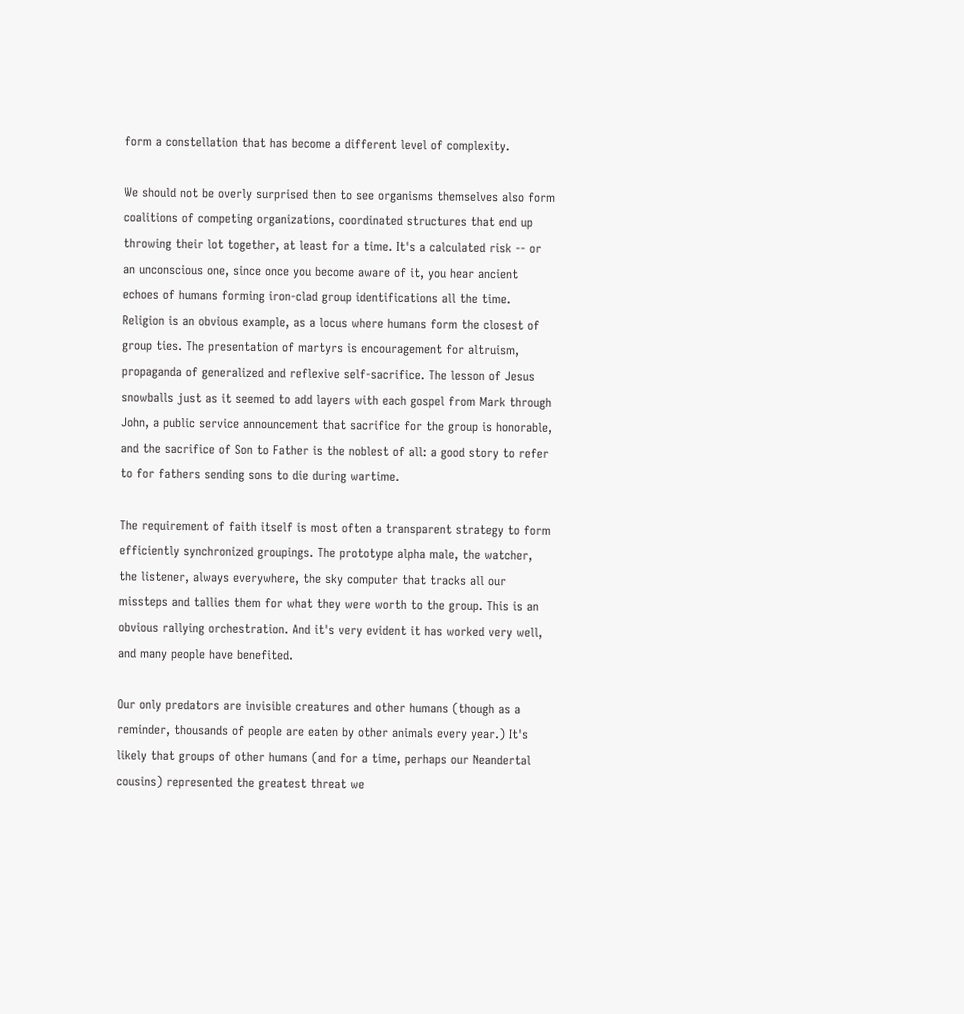form a constellation that has become a different level of complexity.

We should not be overly surprised then to see organisms themselves also form coalitions of competing organizations, coordinated structures that end up throwing their lot together, at least for a time. It's a calculated risk -- or an unconscious one, since once you become aware of it, you hear ancient echoes of humans forming iron-clad group identifications all the time. Religion is an obvious example, as a locus where humans form the closest of group ties. The presentation of martyrs is encouragement for altruism, propaganda of generalized and reflexive self-sacrifice. The lesson of Jesus snowballs just as it seemed to add layers with each gospel from Mark through John, a public service announcement that sacrifice for the group is honorable, and the sacrifice of Son to Father is the noblest of all: a good story to refer to for fathers sending sons to die during wartime.

The requirement of faith itself is most often a transparent strategy to form efficiently synchronized groupings. The prototype alpha male, the watcher, the listener, always everywhere, the sky computer that tracks all our missteps and tallies them for what they were worth to the group. This is an obvious rallying orchestration. And it's very evident it has worked very well, and many people have benefited.

Our only predators are invisible creatures and other humans (though as a reminder, thousands of people are eaten by other animals every year.) It's likely that groups of other humans (and for a time, perhaps our Neandertal cousins) represented the greatest threat we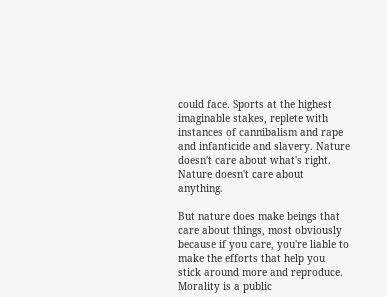could face. Sports at the highest imaginable stakes, replete with instances of cannibalism and rape and infanticide and slavery. Nature doesn't care about what's right. Nature doesn't care about anything.

But nature does make beings that care about things, most obviously because if you care, you're liable to make the efforts that help you stick around more and reproduce. Morality is a public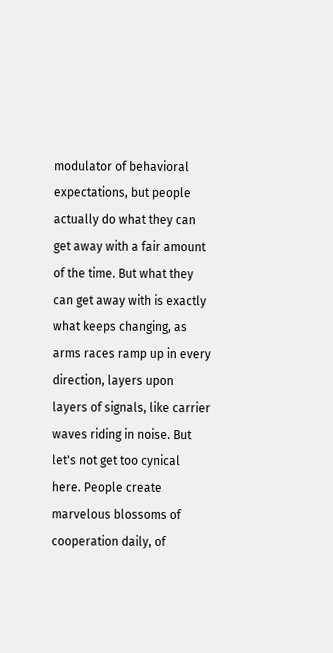modulator of behavioral expectations, but people actually do what they can get away with a fair amount of the time. But what they can get away with is exactly what keeps changing, as arms races ramp up in every direction, layers upon layers of signals, like carrier waves riding in noise. But let's not get too cynical here. People create marvelous blossoms of cooperation daily, of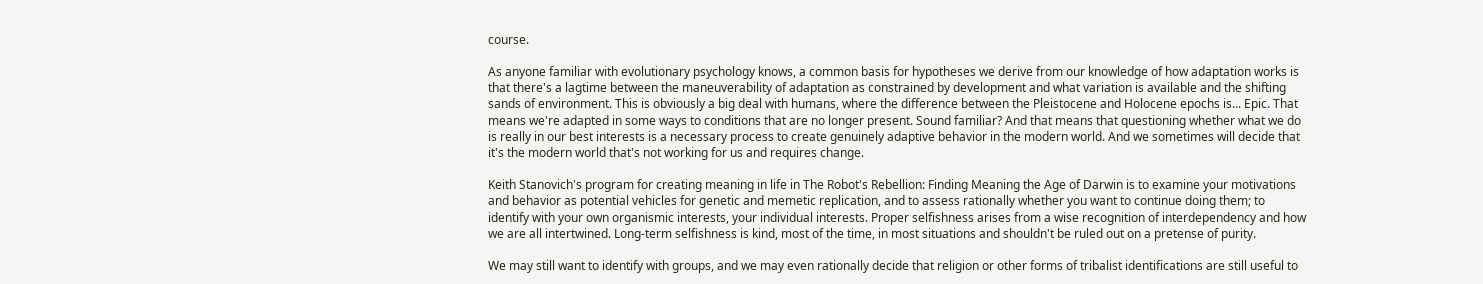course.

As anyone familiar with evolutionary psychology knows, a common basis for hypotheses we derive from our knowledge of how adaptation works is that there's a lagtime between the maneuverability of adaptation as constrained by development and what variation is available and the shifting sands of environment. This is obviously a big deal with humans, where the difference between the Pleistocene and Holocene epochs is... Epic. That means we're adapted in some ways to conditions that are no longer present. Sound familiar? And that means that questioning whether what we do is really in our best interests is a necessary process to create genuinely adaptive behavior in the modern world. And we sometimes will decide that it's the modern world that's not working for us and requires change.

Keith Stanovich's program for creating meaning in life in The Robot's Rebellion: Finding Meaning the Age of Darwin is to examine your motivations and behavior as potential vehicles for genetic and memetic replication, and to assess rationally whether you want to continue doing them; to identify with your own organismic interests, your individual interests. Proper selfishness arises from a wise recognition of interdependency and how we are all intertwined. Long-term selfishness is kind, most of the time, in most situations and shouldn't be ruled out on a pretense of purity.

We may still want to identify with groups, and we may even rationally decide that religion or other forms of tribalist identifications are still useful to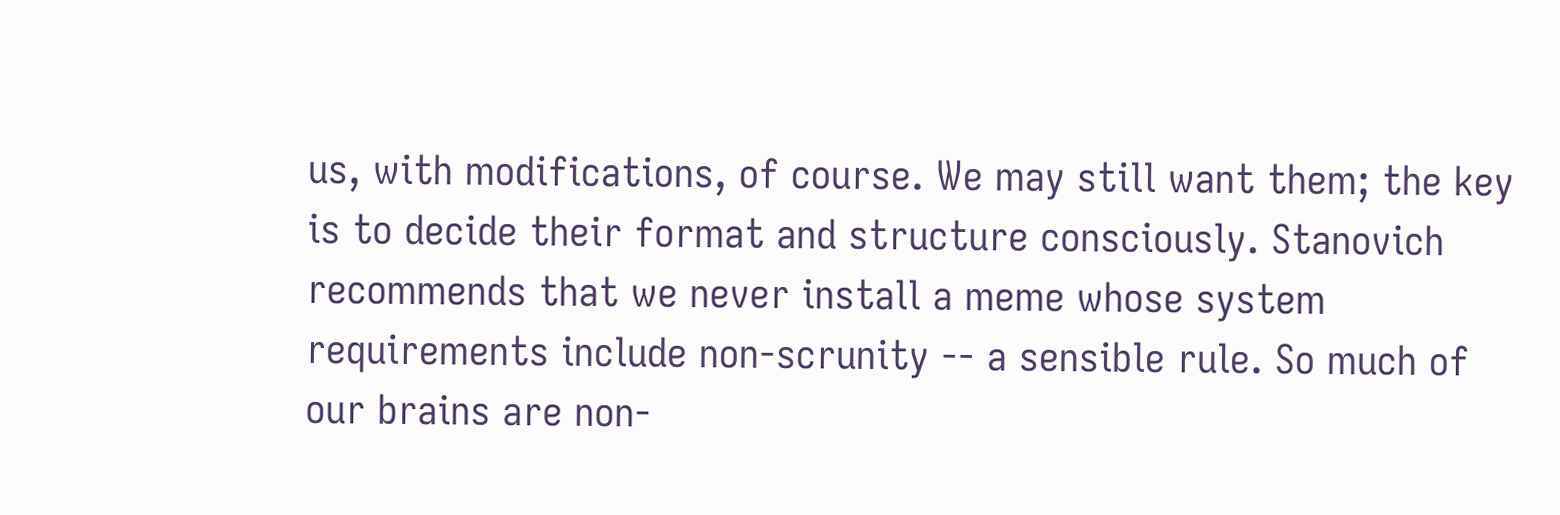us, with modifications, of course. We may still want them; the key is to decide their format and structure consciously. Stanovich recommends that we never install a meme whose system requirements include non-scrunity -- a sensible rule. So much of our brains are non-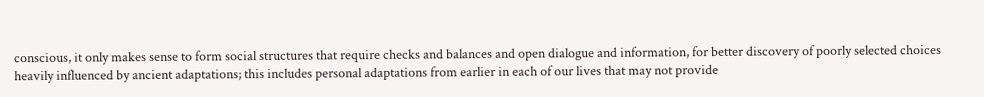conscious, it only makes sense to form social structures that require checks and balances and open dialogue and information, for better discovery of poorly selected choices heavily influenced by ancient adaptations; this includes personal adaptations from earlier in each of our lives that may not provide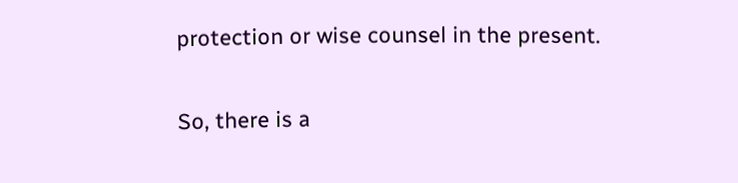protection or wise counsel in the present.

So, there is a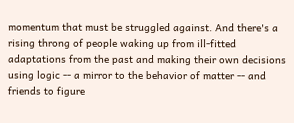momentum that must be struggled against. And there's a rising throng of people waking up from ill-fitted adaptations from the past and making their own decisions using logic -- a mirror to the behavior of matter -- and friends to figure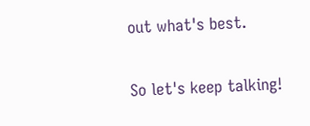out what's best.

So let's keep talking!